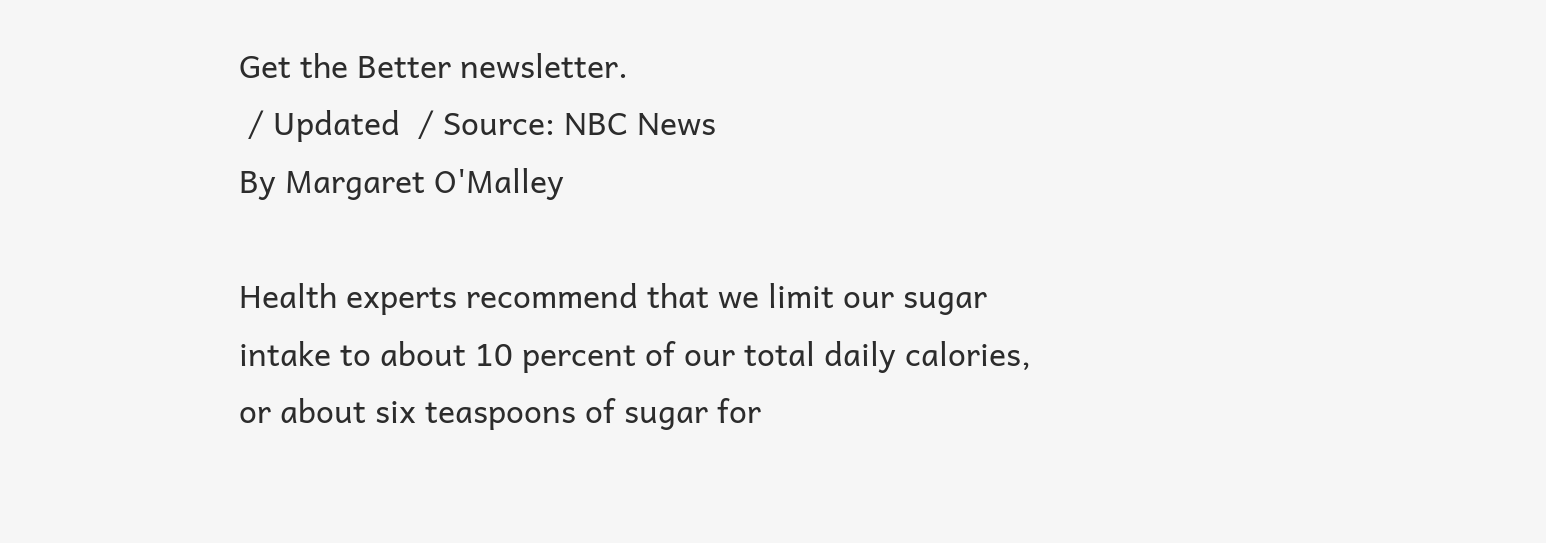Get the Better newsletter.
 / Updated  / Source: NBC News
By Margaret O'Malley

Health experts recommend that we limit our sugar intake to about 10 percent of our total daily calories, or about six teaspoons of sugar for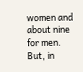women and about nine for men. But, in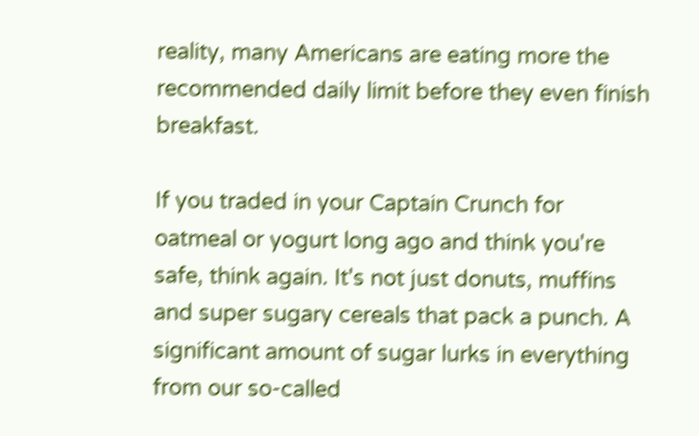reality, many Americans are eating more the recommended daily limit before they even finish breakfast.

If you traded in your Captain Crunch for oatmeal or yogurt long ago and think you're safe, think again. It's not just donuts, muffins and super sugary cereals that pack a punch. A significant amount of sugar lurks in everything from our so-called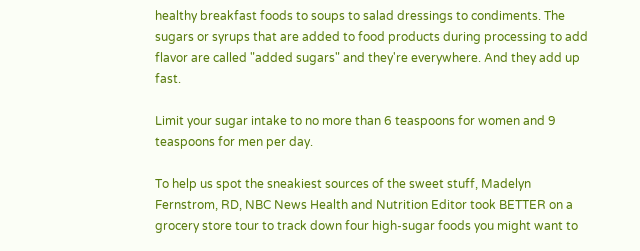healthy breakfast foods to soups to salad dressings to condiments. The sugars or syrups that are added to food products during processing to add flavor are called "added sugars" and they're everywhere. And they add up fast.

Limit your sugar intake to no more than 6 teaspoons for women and 9 teaspoons for men per day.

To help us spot the sneakiest sources of the sweet stuff, Madelyn Fernstrom, RD, NBC News Health and Nutrition Editor took BETTER on a grocery store tour to track down four high-sugar foods you might want to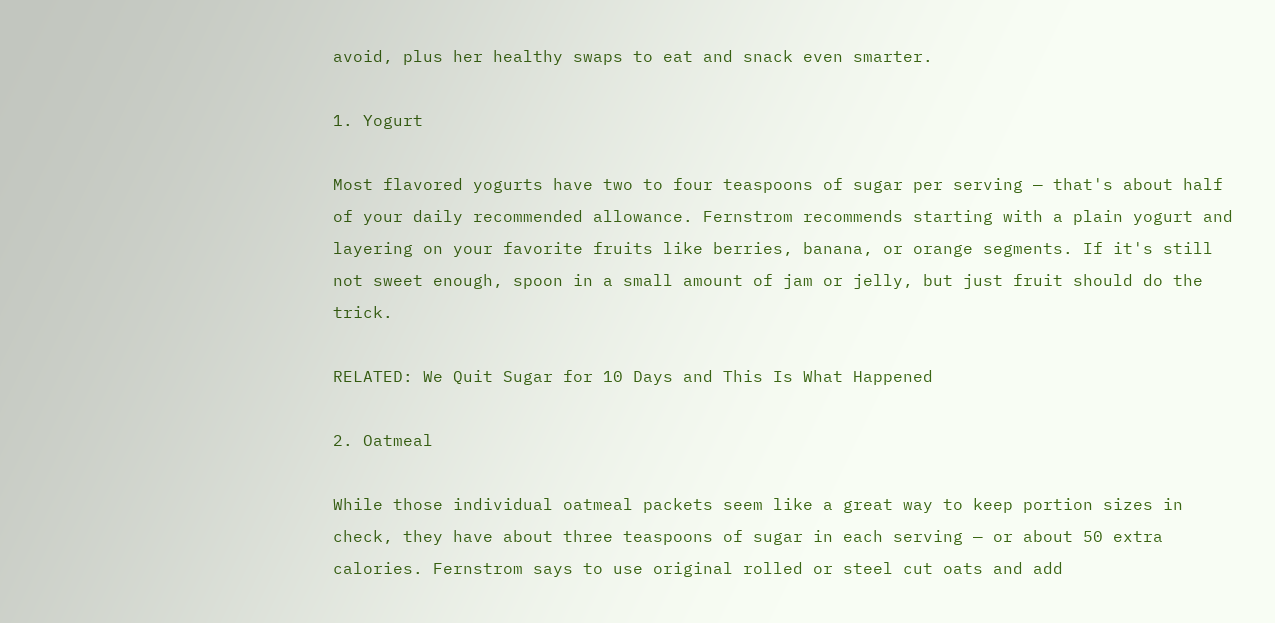avoid, plus her healthy swaps to eat and snack even smarter.

1. Yogurt

Most flavored yogurts have two to four teaspoons of sugar per serving — that's about half of your daily recommended allowance. Fernstrom recommends starting with a plain yogurt and layering on your favorite fruits like berries, banana, or orange segments. If it's still not sweet enough, spoon in a small amount of jam or jelly, but just fruit should do the trick.

RELATED: We Quit Sugar for 10 Days and This Is What Happened

2. Oatmeal

While those individual oatmeal packets seem like a great way to keep portion sizes in check, they have about three teaspoons of sugar in each serving — or about 50 extra calories. Fernstrom says to use original rolled or steel cut oats and add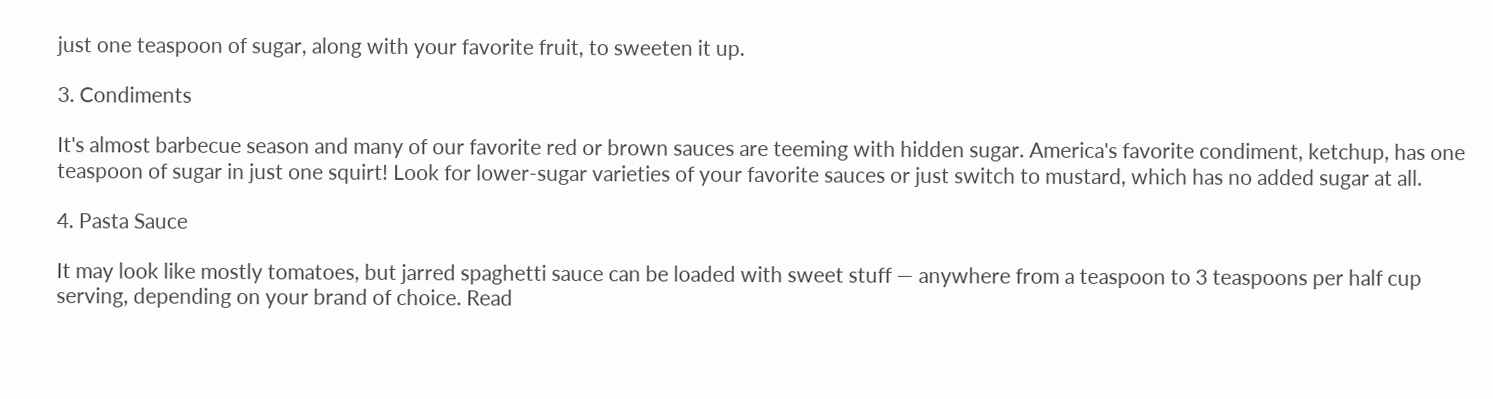just one teaspoon of sugar, along with your favorite fruit, to sweeten it up.

3. Condiments

It's almost barbecue season and many of our favorite red or brown sauces are teeming with hidden sugar. America's favorite condiment, ketchup, has one teaspoon of sugar in just one squirt! Look for lower-sugar varieties of your favorite sauces or just switch to mustard, which has no added sugar at all.

4. Pasta Sauce

It may look like mostly tomatoes, but jarred spaghetti sauce can be loaded with sweet stuff — anywhere from a teaspoon to 3 teaspoons per half cup serving, depending on your brand of choice. Read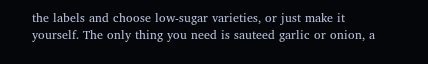the labels and choose low-sugar varieties, or just make it yourself. The only thing you need is sauteed garlic or onion, a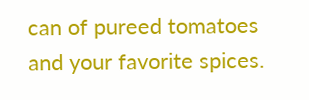can of pureed tomatoes and your favorite spices.